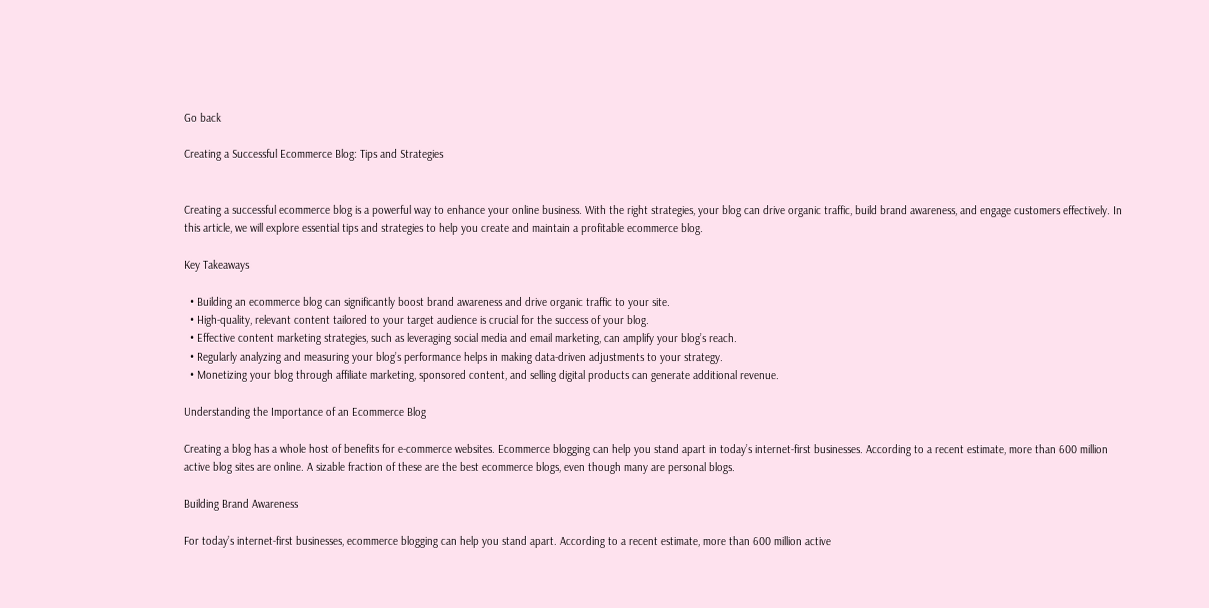Go back

Creating a Successful Ecommerce Blog: Tips and Strategies


Creating a successful ecommerce blog is a powerful way to enhance your online business. With the right strategies, your blog can drive organic traffic, build brand awareness, and engage customers effectively. In this article, we will explore essential tips and strategies to help you create and maintain a profitable ecommerce blog.

Key Takeaways

  • Building an ecommerce blog can significantly boost brand awareness and drive organic traffic to your site.
  • High-quality, relevant content tailored to your target audience is crucial for the success of your blog.
  • Effective content marketing strategies, such as leveraging social media and email marketing, can amplify your blog’s reach.
  • Regularly analyzing and measuring your blog’s performance helps in making data-driven adjustments to your strategy.
  • Monetizing your blog through affiliate marketing, sponsored content, and selling digital products can generate additional revenue.

Understanding the Importance of an Ecommerce Blog

Creating a blog has a whole host of benefits for e-commerce websites. Ecommerce blogging can help you stand apart in today’s internet-first businesses. According to a recent estimate, more than 600 million active blog sites are online. A sizable fraction of these are the best ecommerce blogs, even though many are personal blogs.

Building Brand Awareness

For today’s internet-first businesses, ecommerce blogging can help you stand apart. According to a recent estimate, more than 600 million active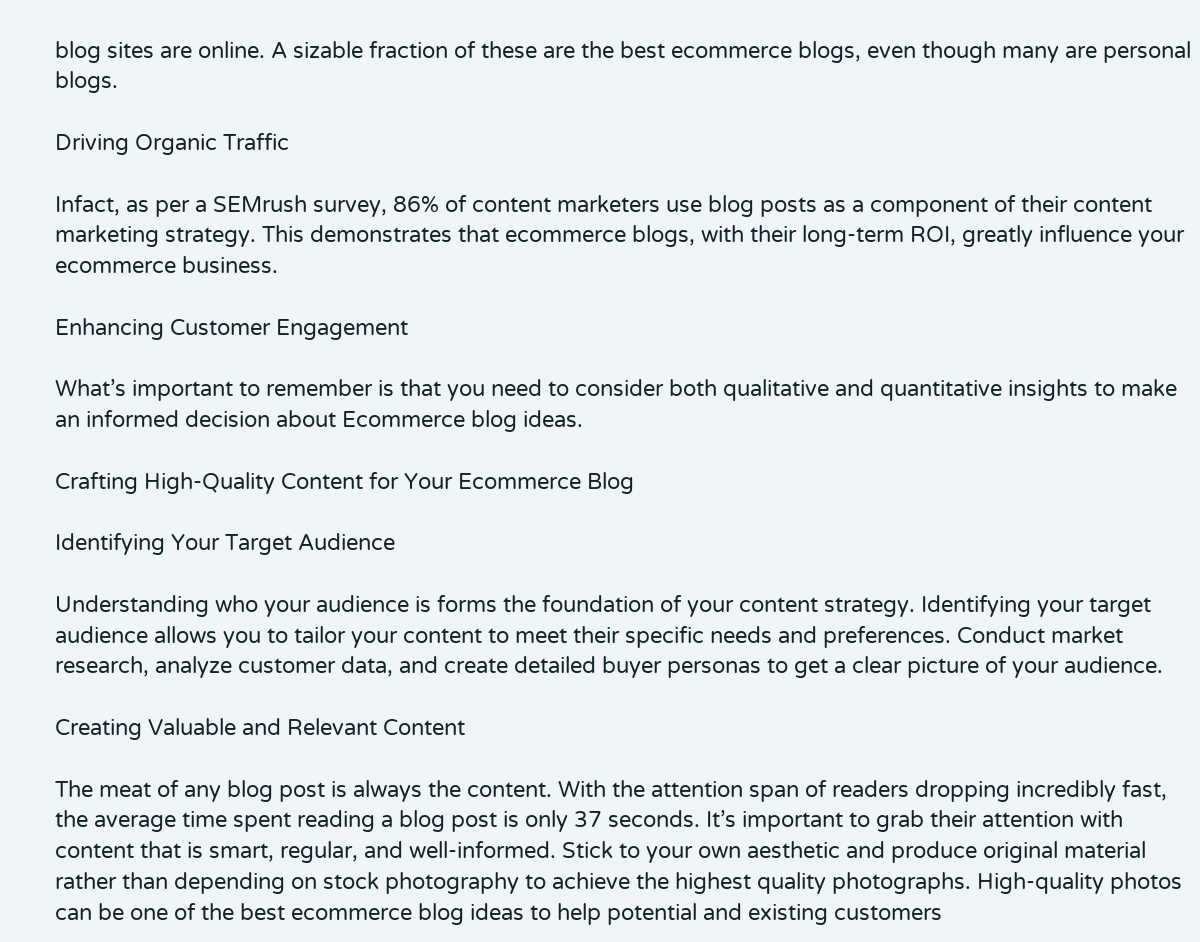blog sites are online. A sizable fraction of these are the best ecommerce blogs, even though many are personal blogs.

Driving Organic Traffic

Infact, as per a SEMrush survey, 86% of content marketers use blog posts as a component of their content marketing strategy. This demonstrates that ecommerce blogs, with their long-term ROI, greatly influence your ecommerce business.

Enhancing Customer Engagement

What’s important to remember is that you need to consider both qualitative and quantitative insights to make an informed decision about Ecommerce blog ideas.

Crafting High-Quality Content for Your Ecommerce Blog

Identifying Your Target Audience

Understanding who your audience is forms the foundation of your content strategy. Identifying your target audience allows you to tailor your content to meet their specific needs and preferences. Conduct market research, analyze customer data, and create detailed buyer personas to get a clear picture of your audience.

Creating Valuable and Relevant Content

The meat of any blog post is always the content. With the attention span of readers dropping incredibly fast, the average time spent reading a blog post is only 37 seconds. It’s important to grab their attention with content that is smart, regular, and well-informed. Stick to your own aesthetic and produce original material rather than depending on stock photography to achieve the highest quality photographs. High-quality photos can be one of the best ecommerce blog ideas to help potential and existing customers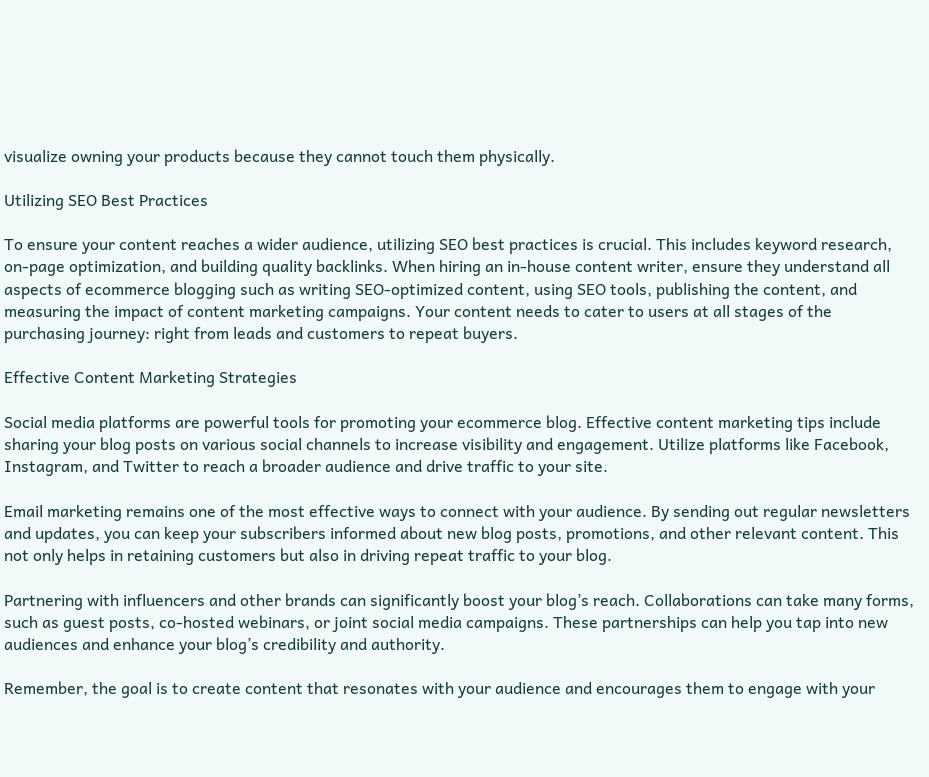visualize owning your products because they cannot touch them physically.

Utilizing SEO Best Practices

To ensure your content reaches a wider audience, utilizing SEO best practices is crucial. This includes keyword research, on-page optimization, and building quality backlinks. When hiring an in-house content writer, ensure they understand all aspects of ecommerce blogging such as writing SEO-optimized content, using SEO tools, publishing the content, and measuring the impact of content marketing campaigns. Your content needs to cater to users at all stages of the purchasing journey: right from leads and customers to repeat buyers.

Effective Content Marketing Strategies

Social media platforms are powerful tools for promoting your ecommerce blog. Effective content marketing tips include sharing your blog posts on various social channels to increase visibility and engagement. Utilize platforms like Facebook, Instagram, and Twitter to reach a broader audience and drive traffic to your site.

Email marketing remains one of the most effective ways to connect with your audience. By sending out regular newsletters and updates, you can keep your subscribers informed about new blog posts, promotions, and other relevant content. This not only helps in retaining customers but also in driving repeat traffic to your blog.

Partnering with influencers and other brands can significantly boost your blog’s reach. Collaborations can take many forms, such as guest posts, co-hosted webinars, or joint social media campaigns. These partnerships can help you tap into new audiences and enhance your blog’s credibility and authority.

Remember, the goal is to create content that resonates with your audience and encourages them to engage with your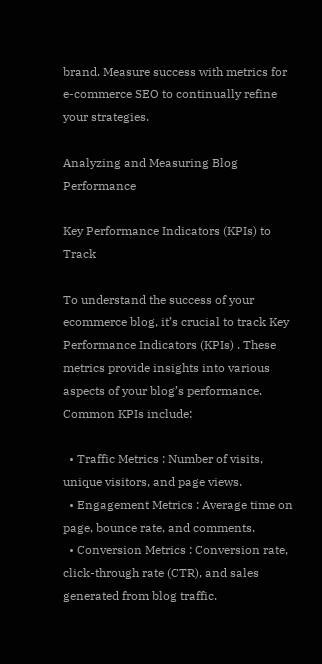brand. Measure success with metrics for e-commerce SEO to continually refine your strategies.

Analyzing and Measuring Blog Performance

Key Performance Indicators (KPIs) to Track

To understand the success of your ecommerce blog, it’s crucial to track Key Performance Indicators (KPIs) . These metrics provide insights into various aspects of your blog’s performance. Common KPIs include:

  • Traffic Metrics : Number of visits, unique visitors, and page views.
  • Engagement Metrics : Average time on page, bounce rate, and comments.
  • Conversion Metrics : Conversion rate, click-through rate (CTR), and sales generated from blog traffic.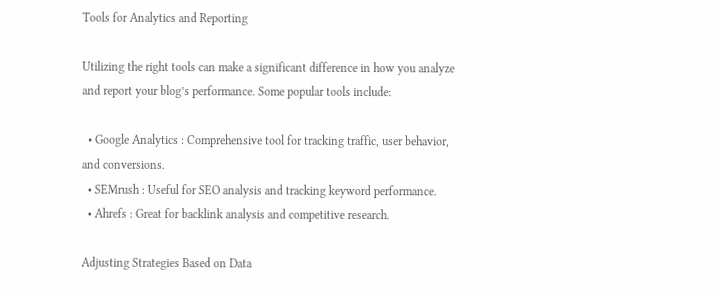Tools for Analytics and Reporting

Utilizing the right tools can make a significant difference in how you analyze and report your blog’s performance. Some popular tools include:

  • Google Analytics : Comprehensive tool for tracking traffic, user behavior, and conversions.
  • SEMrush : Useful for SEO analysis and tracking keyword performance.
  • Ahrefs : Great for backlink analysis and competitive research.

Adjusting Strategies Based on Data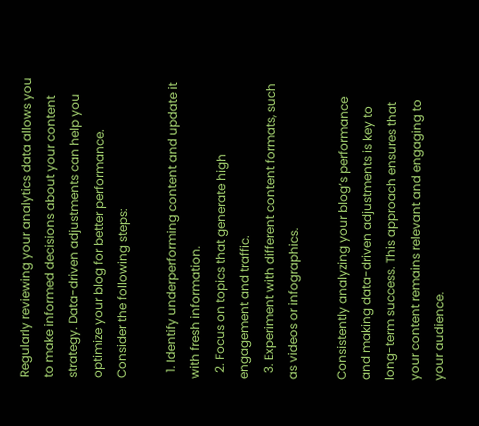Regularly reviewing your analytics data allows you to make informed decisions about your content strategy. Data-driven adjustments can help you optimize your blog for better performance. Consider the following steps:

  1. Identify underperforming content and update it with fresh information.
  2. Focus on topics that generate high engagement and traffic.
  3. Experiment with different content formats, such as videos or infographics.

Consistently analyzing your blog’s performance and making data-driven adjustments is key to long-term success. This approach ensures that your content remains relevant and engaging to your audience.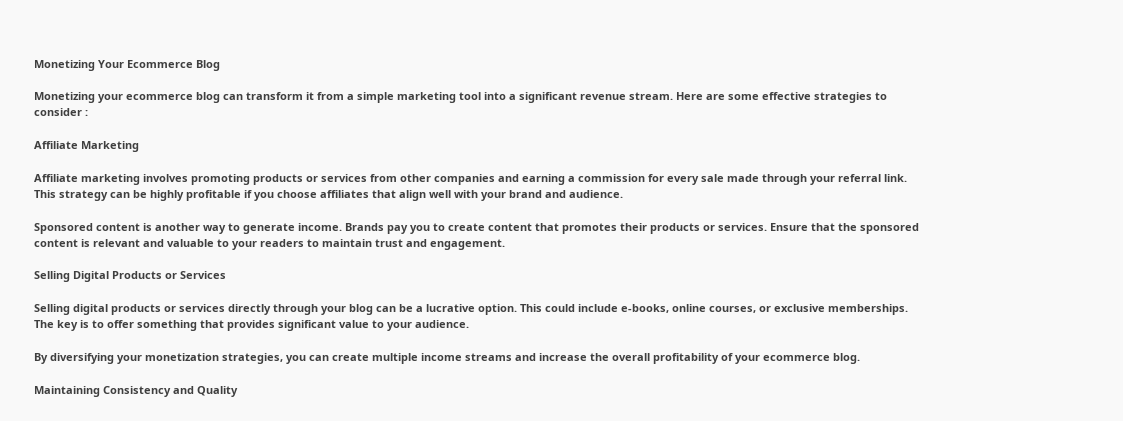Monetizing Your Ecommerce Blog

Monetizing your ecommerce blog can transform it from a simple marketing tool into a significant revenue stream. Here are some effective strategies to consider :

Affiliate Marketing

Affiliate marketing involves promoting products or services from other companies and earning a commission for every sale made through your referral link. This strategy can be highly profitable if you choose affiliates that align well with your brand and audience.

Sponsored content is another way to generate income. Brands pay you to create content that promotes their products or services. Ensure that the sponsored content is relevant and valuable to your readers to maintain trust and engagement.

Selling Digital Products or Services

Selling digital products or services directly through your blog can be a lucrative option. This could include e-books, online courses, or exclusive memberships. The key is to offer something that provides significant value to your audience.

By diversifying your monetization strategies, you can create multiple income streams and increase the overall profitability of your ecommerce blog.

Maintaining Consistency and Quality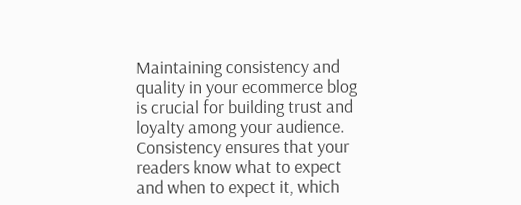Maintaining consistency and quality in your ecommerce blog is crucial for building trust and loyalty among your audience. Consistency ensures that your readers know what to expect and when to expect it, which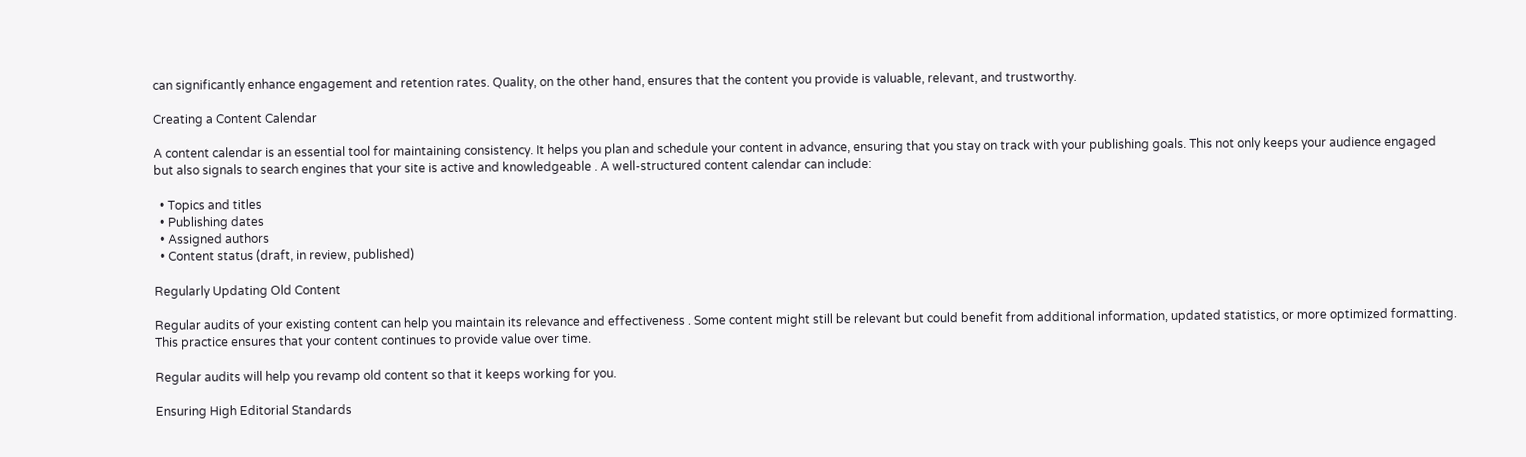can significantly enhance engagement and retention rates. Quality, on the other hand, ensures that the content you provide is valuable, relevant, and trustworthy.

Creating a Content Calendar

A content calendar is an essential tool for maintaining consistency. It helps you plan and schedule your content in advance, ensuring that you stay on track with your publishing goals. This not only keeps your audience engaged but also signals to search engines that your site is active and knowledgeable . A well-structured content calendar can include:

  • Topics and titles
  • Publishing dates
  • Assigned authors
  • Content status (draft, in review, published)

Regularly Updating Old Content

Regular audits of your existing content can help you maintain its relevance and effectiveness . Some content might still be relevant but could benefit from additional information, updated statistics, or more optimized formatting. This practice ensures that your content continues to provide value over time.

Regular audits will help you revamp old content so that it keeps working for you.

Ensuring High Editorial Standards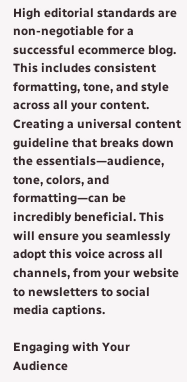High editorial standards are non-negotiable for a successful ecommerce blog. This includes consistent formatting, tone, and style across all your content. Creating a universal content guideline that breaks down the essentials—audience, tone, colors, and formatting—can be incredibly beneficial. This will ensure you seamlessly adopt this voice across all channels, from your website to newsletters to social media captions.

Engaging with Your Audience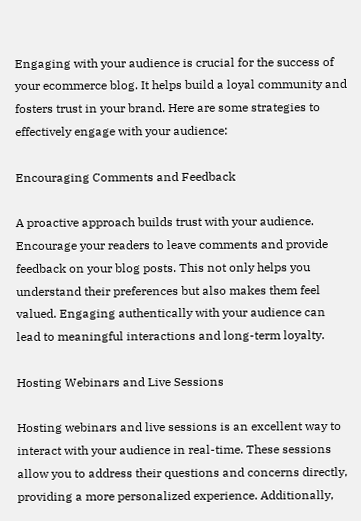Engaging with your audience is crucial for the success of your ecommerce blog. It helps build a loyal community and fosters trust in your brand. Here are some strategies to effectively engage with your audience:

Encouraging Comments and Feedback

A proactive approach builds trust with your audience. Encourage your readers to leave comments and provide feedback on your blog posts. This not only helps you understand their preferences but also makes them feel valued. Engaging authentically with your audience can lead to meaningful interactions and long-term loyalty.

Hosting Webinars and Live Sessions

Hosting webinars and live sessions is an excellent way to interact with your audience in real-time. These sessions allow you to address their questions and concerns directly, providing a more personalized experience. Additionally,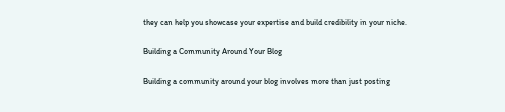they can help you showcase your expertise and build credibility in your niche.

Building a Community Around Your Blog

Building a community around your blog involves more than just posting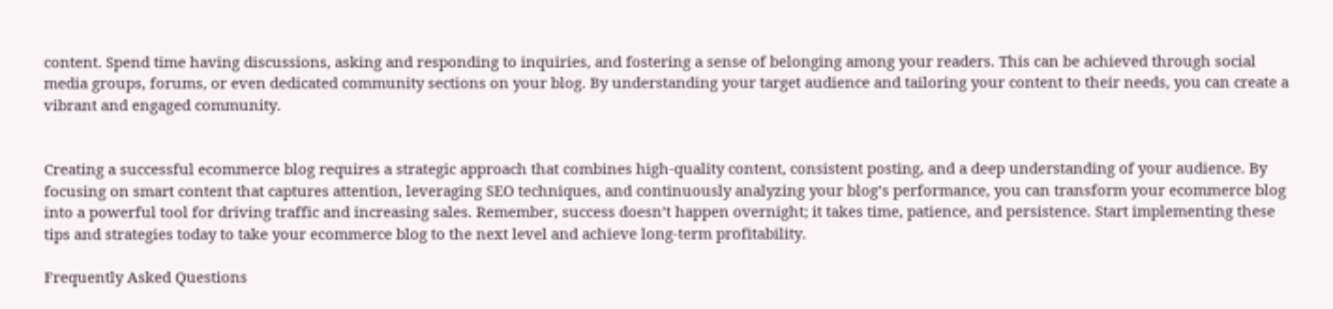content. Spend time having discussions, asking and responding to inquiries, and fostering a sense of belonging among your readers. This can be achieved through social media groups, forums, or even dedicated community sections on your blog. By understanding your target audience and tailoring your content to their needs, you can create a vibrant and engaged community.


Creating a successful ecommerce blog requires a strategic approach that combines high-quality content, consistent posting, and a deep understanding of your audience. By focusing on smart content that captures attention, leveraging SEO techniques, and continuously analyzing your blog’s performance, you can transform your ecommerce blog into a powerful tool for driving traffic and increasing sales. Remember, success doesn’t happen overnight; it takes time, patience, and persistence. Start implementing these tips and strategies today to take your ecommerce blog to the next level and achieve long-term profitability.

Frequently Asked Questions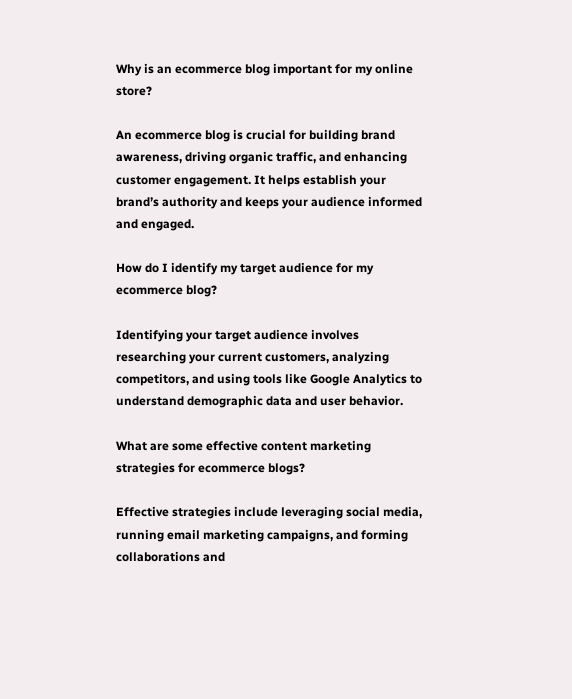Why is an ecommerce blog important for my online store?

An ecommerce blog is crucial for building brand awareness, driving organic traffic, and enhancing customer engagement. It helps establish your brand’s authority and keeps your audience informed and engaged.

How do I identify my target audience for my ecommerce blog?

Identifying your target audience involves researching your current customers, analyzing competitors, and using tools like Google Analytics to understand demographic data and user behavior.

What are some effective content marketing strategies for ecommerce blogs?

Effective strategies include leveraging social media, running email marketing campaigns, and forming collaborations and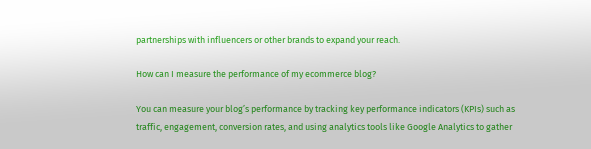partnerships with influencers or other brands to expand your reach.

How can I measure the performance of my ecommerce blog?

You can measure your blog’s performance by tracking key performance indicators (KPIs) such as traffic, engagement, conversion rates, and using analytics tools like Google Analytics to gather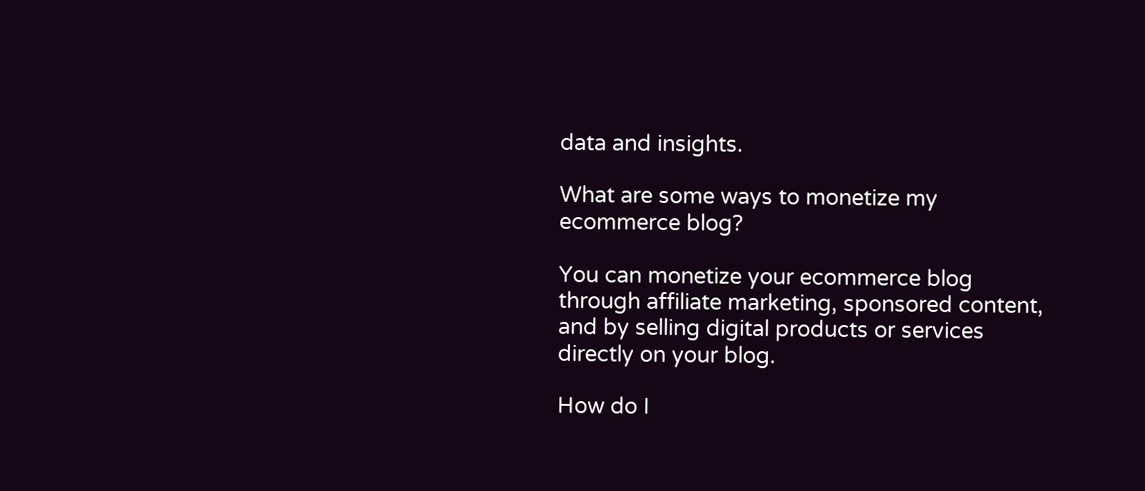data and insights.

What are some ways to monetize my ecommerce blog?

You can monetize your ecommerce blog through affiliate marketing, sponsored content, and by selling digital products or services directly on your blog.

How do I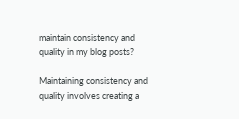maintain consistency and quality in my blog posts?

Maintaining consistency and quality involves creating a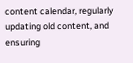content calendar, regularly updating old content, and ensuring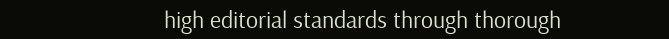high editorial standards through thorough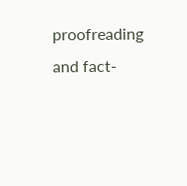proofreading and fact-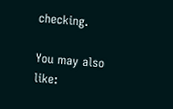checking.

You may also like: